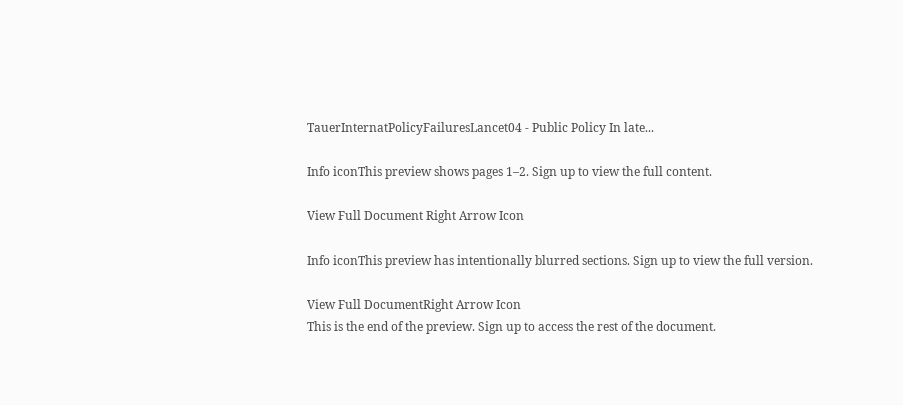TauerInternatPolicyFailuresLancet04 - Public Policy In late...

Info iconThis preview shows pages 1–2. Sign up to view the full content.

View Full Document Right Arrow Icon

Info iconThis preview has intentionally blurred sections. Sign up to view the full version.

View Full DocumentRight Arrow Icon
This is the end of the preview. Sign up to access the rest of the document.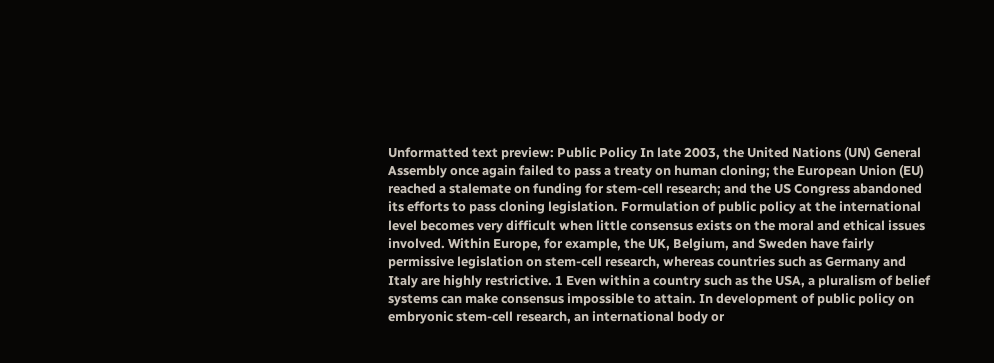Unformatted text preview: Public Policy In late 2003, the United Nations (UN) General Assembly once again failed to pass a treaty on human cloning; the European Union (EU) reached a stalemate on funding for stem-cell research; and the US Congress abandoned its efforts to pass cloning legislation. Formulation of public policy at the international level becomes very difficult when little consensus exists on the moral and ethical issues involved. Within Europe, for example, the UK, Belgium, and Sweden have fairly permissive legislation on stem-cell research, whereas countries such as Germany and Italy are highly restrictive. 1 Even within a country such as the USA, a pluralism of belief systems can make consensus impossible to attain. In development of public policy on embryonic stem-cell research, an international body or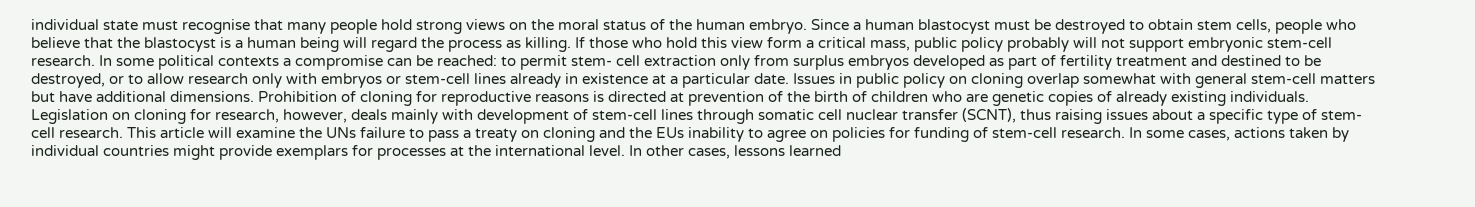individual state must recognise that many people hold strong views on the moral status of the human embryo. Since a human blastocyst must be destroyed to obtain stem cells, people who believe that the blastocyst is a human being will regard the process as killing. If those who hold this view form a critical mass, public policy probably will not support embryonic stem-cell research. In some political contexts a compromise can be reached: to permit stem- cell extraction only from surplus embryos developed as part of fertility treatment and destined to be destroyed, or to allow research only with embryos or stem-cell lines already in existence at a particular date. Issues in public policy on cloning overlap somewhat with general stem-cell matters but have additional dimensions. Prohibition of cloning for reproductive reasons is directed at prevention of the birth of children who are genetic copies of already existing individuals. Legislation on cloning for research, however, deals mainly with development of stem-cell lines through somatic cell nuclear transfer (SCNT), thus raising issues about a specific type of stem-cell research. This article will examine the UNs failure to pass a treaty on cloning and the EUs inability to agree on policies for funding of stem-cell research. In some cases, actions taken by individual countries might provide exemplars for processes at the international level. In other cases, lessons learned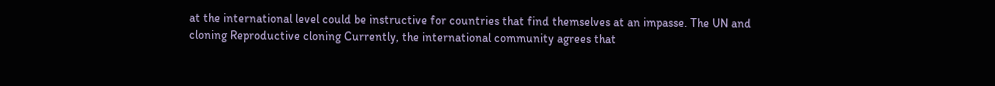at the international level could be instructive for countries that find themselves at an impasse. The UN and cloning Reproductive cloning Currently, the international community agrees that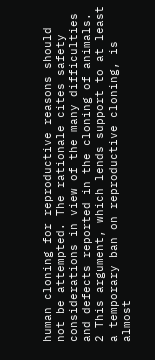human cloning for reproductive reasons should not be attempted. The rationale cites safety considerations in view of the many difficulties and defects reported in the cloning of animals. 2 This argument, which lends support to at least a temporary ban on reproductive cloning, is almost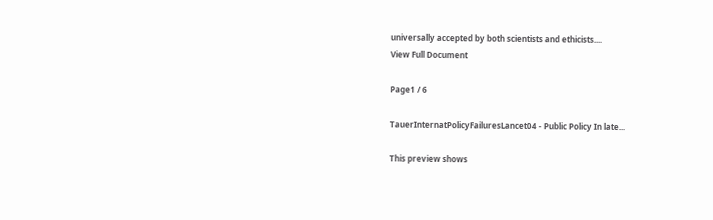universally accepted by both scientists and ethicists....
View Full Document

Page1 / 6

TauerInternatPolicyFailuresLancet04 - Public Policy In late...

This preview shows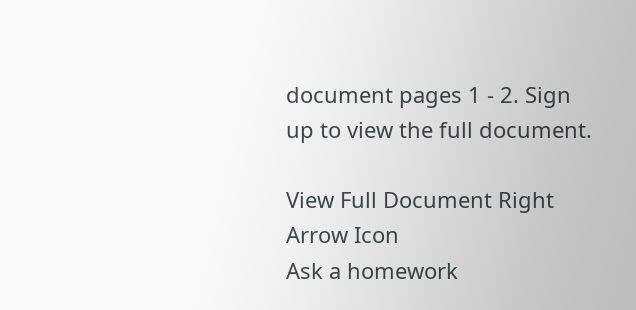document pages 1 - 2. Sign up to view the full document.

View Full Document Right Arrow Icon
Ask a homework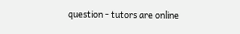question - tutors are online